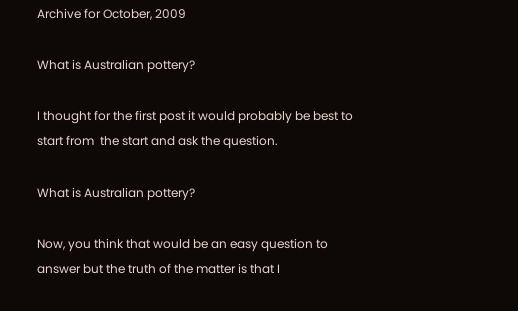Archive for October, 2009

What is Australian pottery?

I thought for the first post it would probably be best to start from  the start and ask the question.

What is Australian pottery?

Now, you think that would be an easy question to answer but the truth of the matter is that I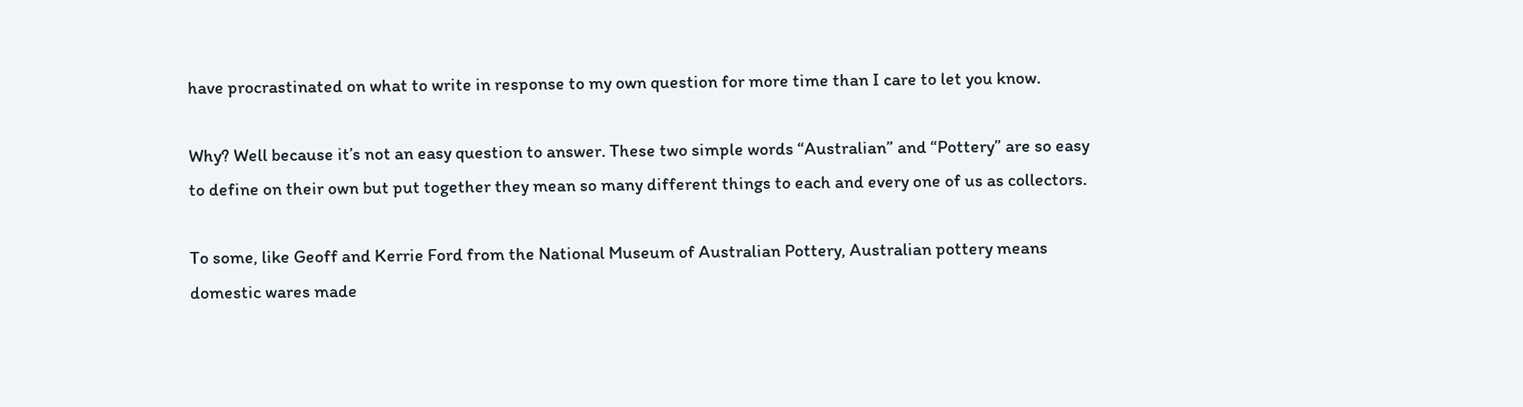have procrastinated on what to write in response to my own question for more time than I care to let you know.

Why? Well because it’s not an easy question to answer. These two simple words “Australian” and “Pottery” are so easy to define on their own but put together they mean so many different things to each and every one of us as collectors.

To some, like Geoff and Kerrie Ford from the National Museum of Australian Pottery, Australian pottery means domestic wares made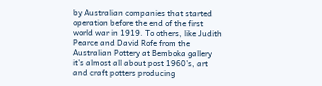by Australian companies that started operation before the end of the first world war in 1919. To others, like Judith Pearce and David Rofe from the Australian Pottery at Bemboka gallery it’s almost all about post 1960’s, art and craft potters producing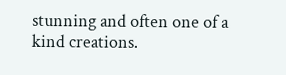stunning and often one of a kind creations.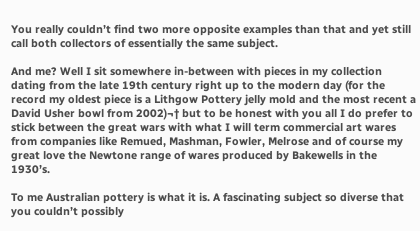You really couldn’t find two more opposite examples than that and yet still call both collectors of essentially the same subject.

And me? Well I sit somewhere in-between with pieces in my collection dating from the late 19th century right up to the modern day (for the record my oldest piece is a Lithgow Pottery jelly mold and the most recent a David Usher bowl from 2002)¬† but to be honest with you all I do prefer to stick between the great wars with what I will term commercial art wares from companies like Remued, Mashman, Fowler, Melrose and of course my great love the Newtone range of wares produced by Bakewells in the 1930’s.

To me Australian pottery is what it is. A fascinating subject so diverse that you couldn’t possibly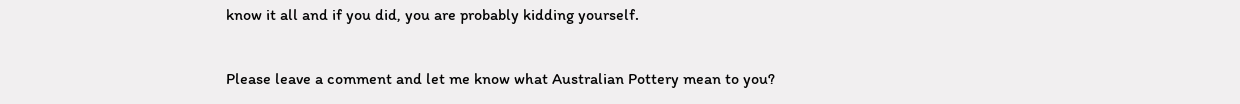know it all and if you did, you are probably kidding yourself.

Please leave a comment and let me know what Australian Pottery mean to you?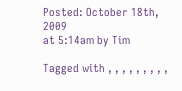Posted: October 18th, 2009
at 5:14am by Tim

Tagged with , , , , , , , , ,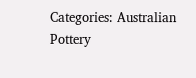Categories: Australian Pottery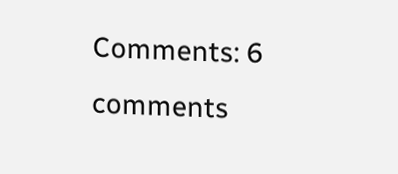Comments: 6 comments